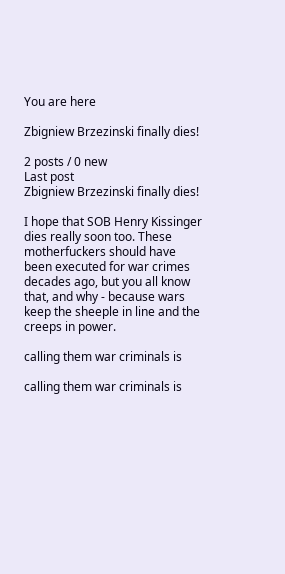You are here

Zbigniew Brzezinski finally dies!

2 posts / 0 new
Last post
Zbigniew Brzezinski finally dies!

I hope that SOB Henry Kissinger dies really soon too. These motherfuckers should have been executed for war crimes decades ago, but you all know that, and why - because wars keep the sheeple in line and the creeps in power.

calling them war criminals is

calling them war criminals is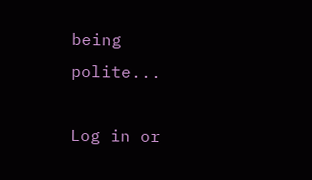being polite...

Log in or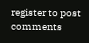register to post comments